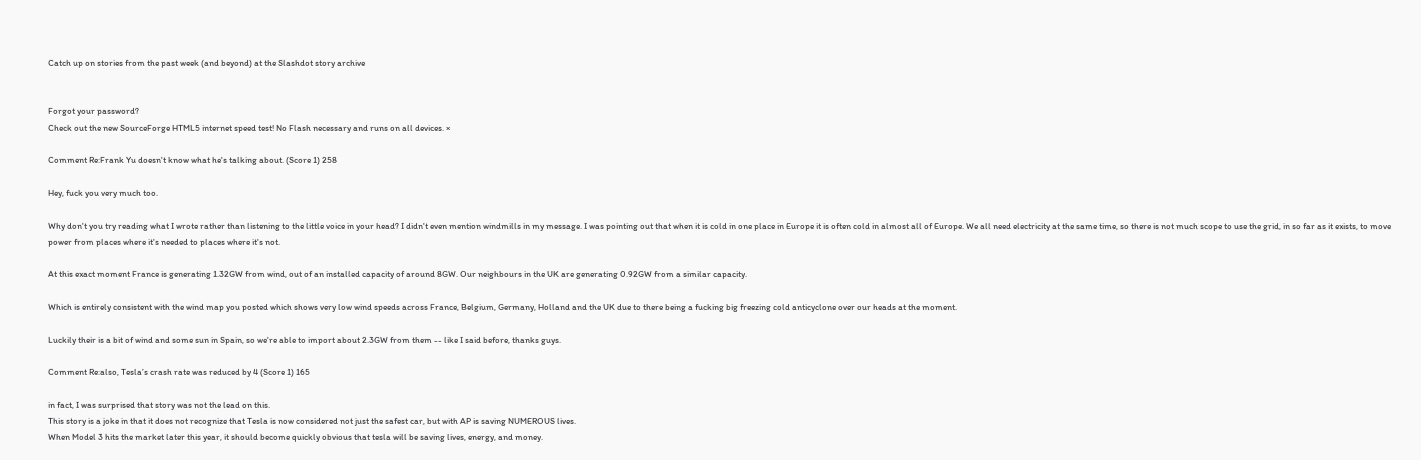Catch up on stories from the past week (and beyond) at the Slashdot story archive


Forgot your password?
Check out the new SourceForge HTML5 internet speed test! No Flash necessary and runs on all devices. ×

Comment Re:Frank Yu doesn't know what he's talking about. (Score 1) 258

Hey, fuck you very much too.

Why don't you try reading what I wrote rather than listening to the little voice in your head? I didn't even mention windmills in my message. I was pointing out that when it is cold in one place in Europe it is often cold in almost all of Europe. We all need electricity at the same time, so there is not much scope to use the grid, in so far as it exists, to move power from places where it's needed to places where it's not.

At this exact moment France is generating 1.32GW from wind, out of an installed capacity of around 8GW. Our neighbours in the UK are generating 0.92GW from a similar capacity.

Which is entirely consistent with the wind map you posted which shows very low wind speeds across France, Belgium, Germany, Holland and the UK due to there being a fucking big freezing cold anticyclone over our heads at the moment.

Luckily their is a bit of wind and some sun in Spain, so we're able to import about 2.3GW from them -- like I said before, thanks guys.

Comment Re:also, Tesla’s crash rate was reduced by 4 (Score 1) 165

in fact, I was surprised that story was not the lead on this.
This story is a joke in that it does not recognize that Tesla is now considered not just the safest car, but with AP is saving NUMEROUS lives.
When Model 3 hits the market later this year, it should become quickly obvious that tesla will be saving lives, energy, and money.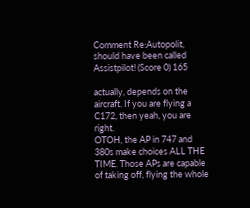Comment Re:Autopolit, should have been called Assistpilot! (Score 0) 165

actually, depends on the aircraft. If you are flying a C172, then yeah, you are right.
OTOH, the AP in 747 and 380s make choices ALL THE TIME. Those APs are capable of taking off, flying the whole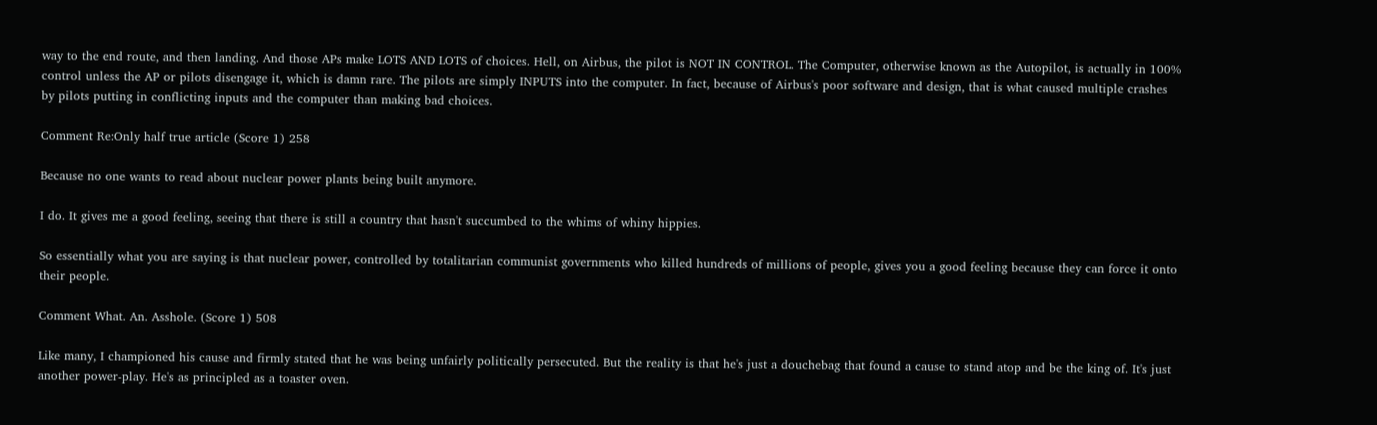way to the end route, and then landing. And those APs make LOTS AND LOTS of choices. Hell, on Airbus, the pilot is NOT IN CONTROL. The Computer, otherwise known as the Autopilot, is actually in 100% control unless the AP or pilots disengage it, which is damn rare. The pilots are simply INPUTS into the computer. In fact, because of Airbus's poor software and design, that is what caused multiple crashes by pilots putting in conflicting inputs and the computer than making bad choices.

Comment Re:Only half true article (Score 1) 258

Because no one wants to read about nuclear power plants being built anymore.

I do. It gives me a good feeling, seeing that there is still a country that hasn't succumbed to the whims of whiny hippies.

So essentially what you are saying is that nuclear power, controlled by totalitarian communist governments who killed hundreds of millions of people, gives you a good feeling because they can force it onto their people.

Comment What. An. Asshole. (Score 1) 508

Like many, I championed his cause and firmly stated that he was being unfairly politically persecuted. But the reality is that he's just a douchebag that found a cause to stand atop and be the king of. It's just another power-play. He's as principled as a toaster oven.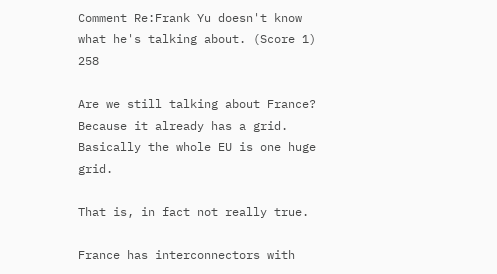Comment Re:Frank Yu doesn't know what he's talking about. (Score 1) 258

Are we still talking about France? Because it already has a grid. Basically the whole EU is one huge grid.

That is, in fact not really true.

France has interconnectors with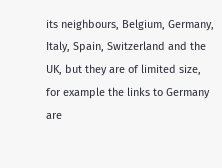its neighbours, Belgium, Germany, Italy, Spain, Switzerland and the UK, but they are of limited size, for example the links to Germany are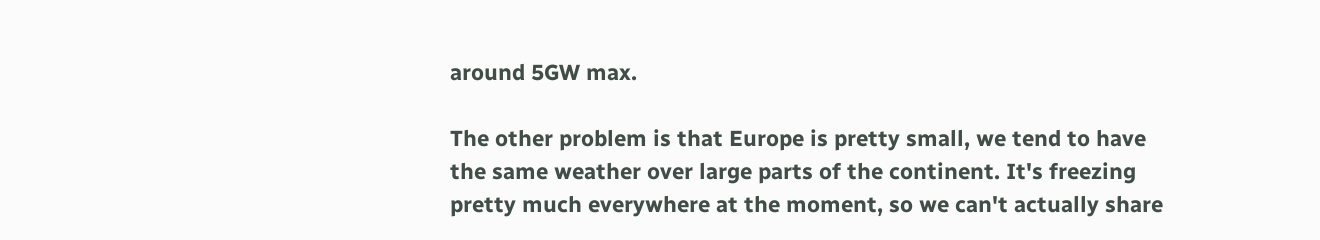around 5GW max.

The other problem is that Europe is pretty small, we tend to have the same weather over large parts of the continent. It's freezing pretty much everywhere at the moment, so we can't actually share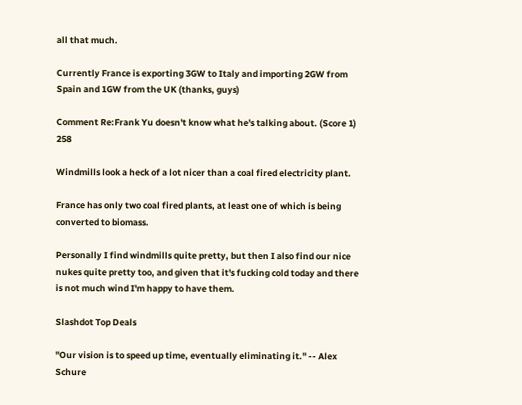all that much.

Currently France is exporting 3GW to Italy and importing 2GW from Spain and 1GW from the UK (thanks, guys)

Comment Re:Frank Yu doesn't know what he's talking about. (Score 1) 258

Windmills look a heck of a lot nicer than a coal fired electricity plant.

France has only two coal fired plants, at least one of which is being converted to biomass.

Personally I find windmills quite pretty, but then I also find our nice nukes quite pretty too, and given that it's fucking cold today and there is not much wind I'm happy to have them.

Slashdot Top Deals

"Our vision is to speed up time, eventually eliminating it." -- Alex Schure